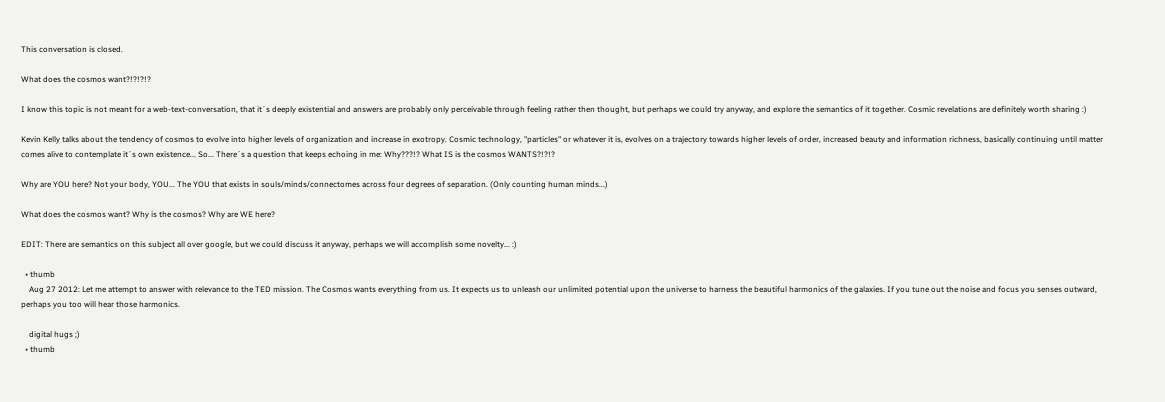This conversation is closed.

What does the cosmos want?!?!?!?

I know this topic is not meant for a web-text-conversation, that it´s deeply existential and answers are probably only perceivable through feeling rather then thought, but perhaps we could try anyway, and explore the semantics of it together. Cosmic revelations are definitely worth sharing :)

Kevin Kelly talks about the tendency of cosmos to evolve into higher levels of organization and increase in exotropy. Cosmic technology, "particles" or whatever it is, evolves on a trajectory towards higher levels of order, increased beauty and information richness, basically continuing until matter comes alive to contemplate it´s own existence... So... There´s a question that keeps echoing in me: Why???!? What IS is the cosmos WANTS?!?!?

Why are YOU here? Not your body, YOU... The YOU that exists in souls/minds/connectomes across four degrees of separation. (Only counting human minds...)

What does the cosmos want? Why is the cosmos? Why are WE here?

EDIT: There are semantics on this subject all over google, but we could discuss it anyway, perhaps we will accomplish some novelty... :)

  • thumb
    Aug 27 2012: Let me attempt to answer with relevance to the TED mission. The Cosmos wants everything from us. It expects us to unleash our unlimited potential upon the universe to harness the beautiful harmonics of the galaxies. If you tune out the noise and focus you senses outward, perhaps you too will hear those harmonics.

    digital hugs ;)
  • thumb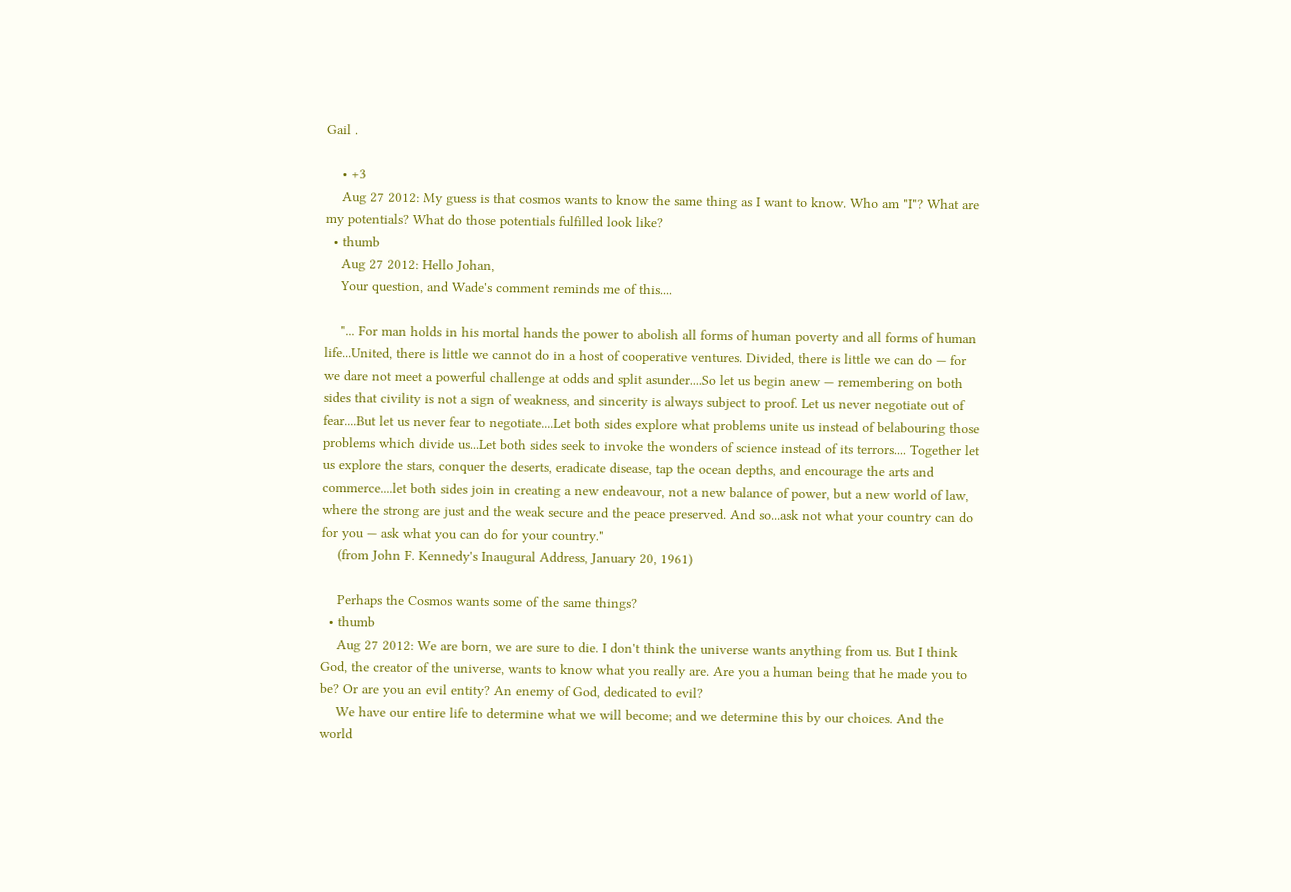Gail .

    • +3
    Aug 27 2012: My guess is that cosmos wants to know the same thing as I want to know. Who am "I"? What are my potentials? What do those potentials fulfilled look like?
  • thumb
    Aug 27 2012: Hello Johan,
    Your question, and Wade's comment reminds me of this....

    "... For man holds in his mortal hands the power to abolish all forms of human poverty and all forms of human life...United, there is little we cannot do in a host of cooperative ventures. Divided, there is little we can do — for we dare not meet a powerful challenge at odds and split asunder....So let us begin anew — remembering on both sides that civility is not a sign of weakness, and sincerity is always subject to proof. Let us never negotiate out of fear....But let us never fear to negotiate....Let both sides explore what problems unite us instead of belabouring those problems which divide us...Let both sides seek to invoke the wonders of science instead of its terrors.... Together let us explore the stars, conquer the deserts, eradicate disease, tap the ocean depths, and encourage the arts and commerce....let both sides join in creating a new endeavour, not a new balance of power, but a new world of law, where the strong are just and the weak secure and the peace preserved. And so...ask not what your country can do for you — ask what you can do for your country."
    (from John F. Kennedy's Inaugural Address, January 20, 1961)

    Perhaps the Cosmos wants some of the same things?
  • thumb
    Aug 27 2012: We are born, we are sure to die. I don't think the universe wants anything from us. But I think God, the creator of the universe, wants to know what you really are. Are you a human being that he made you to be? Or are you an evil entity? An enemy of God, dedicated to evil?
    We have our entire life to determine what we will become; and we determine this by our choices. And the world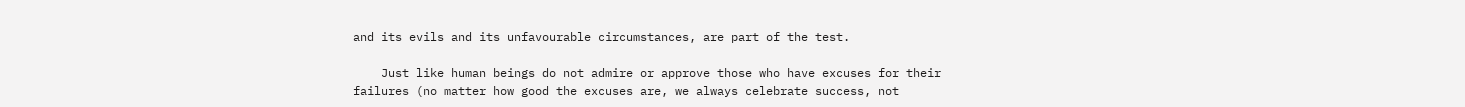and its evils and its unfavourable circumstances, are part of the test.

    Just like human beings do not admire or approve those who have excuses for their failures (no matter how good the excuses are, we always celebrate success, not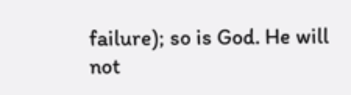failure); so is God. He will not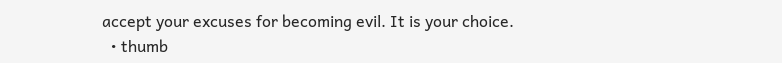accept your excuses for becoming evil. It is your choice.
  • thumb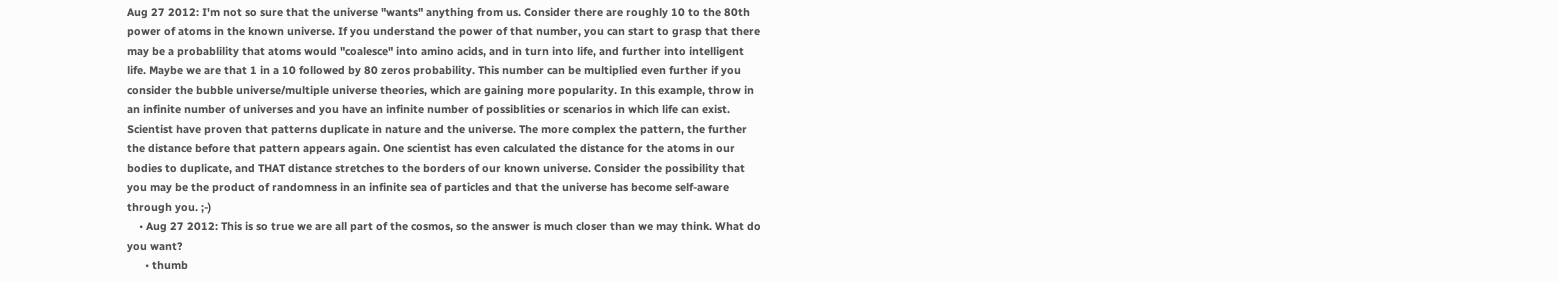Aug 27 2012: I'm not so sure that the universe "wants" anything from us. Consider there are roughly 10 to the 80th power of atoms in the known universe. If you understand the power of that number, you can start to grasp that there may be a probablility that atoms would "coalesce" into amino acids, and in turn into life, and further into intelligent life. Maybe we are that 1 in a 10 followed by 80 zeros probability. This number can be multiplied even further if you consider the bubble universe/multiple universe theories, which are gaining more popularity. In this example, throw in an infinite number of universes and you have an infinite number of possiblities or scenarios in which life can exist. Scientist have proven that patterns duplicate in nature and the universe. The more complex the pattern, the further the distance before that pattern appears again. One scientist has even calculated the distance for the atoms in our bodies to duplicate, and THAT distance stretches to the borders of our known universe. Consider the possibility that you may be the product of randomness in an infinite sea of particles and that the universe has become self-aware through you. ;-)
    • Aug 27 2012: This is so true we are all part of the cosmos, so the answer is much closer than we may think. What do you want?
      • thumb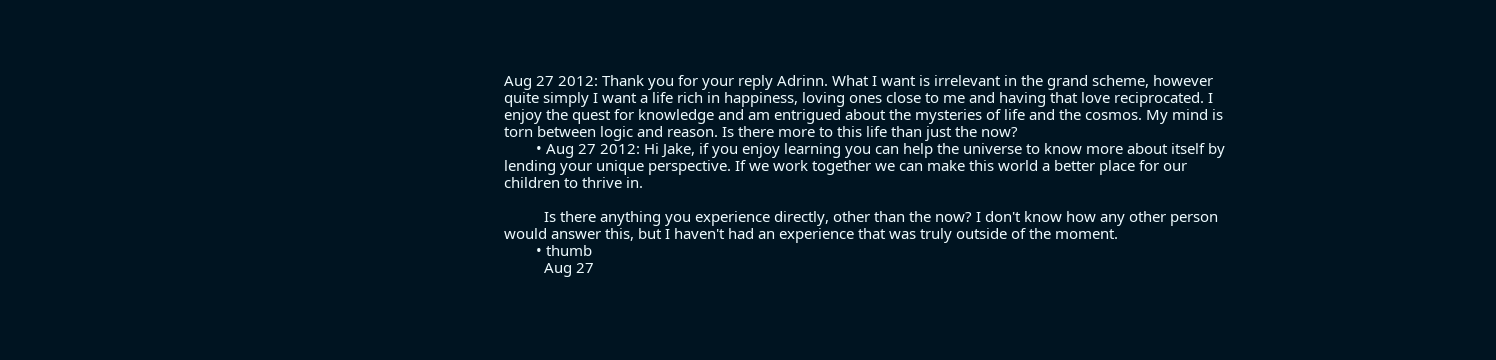Aug 27 2012: Thank you for your reply Adrinn. What I want is irrelevant in the grand scheme, however quite simply I want a life rich in happiness, loving ones close to me and having that love reciprocated. I enjoy the quest for knowledge and am entrigued about the mysteries of life and the cosmos. My mind is torn between logic and reason. Is there more to this life than just the now?
        • Aug 27 2012: Hi Jake, if you enjoy learning you can help the universe to know more about itself by lending your unique perspective. If we work together we can make this world a better place for our children to thrive in.

          Is there anything you experience directly, other than the now? I don't know how any other person would answer this, but I haven't had an experience that was truly outside of the moment.
        • thumb
          Aug 27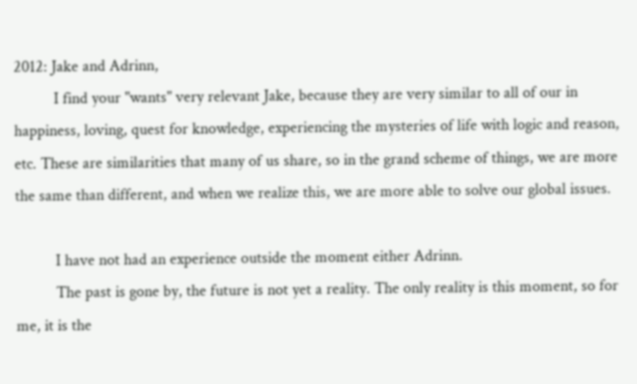2012: Jake and Adrinn,
          I find your "wants" very relevant Jake, because they are very similar to all of our in happiness, loving, quest for knowledge, experiencing the mysteries of life with logic and reason, etc. These are similarities that many of us share, so in the grand scheme of things, we are more the same than different, and when we realize this, we are more able to solve our global issues.

          I have not had an experience outside the moment either Adrinn.
          The past is gone by, the future is not yet a reality. The only reality is this moment, so for me, it is the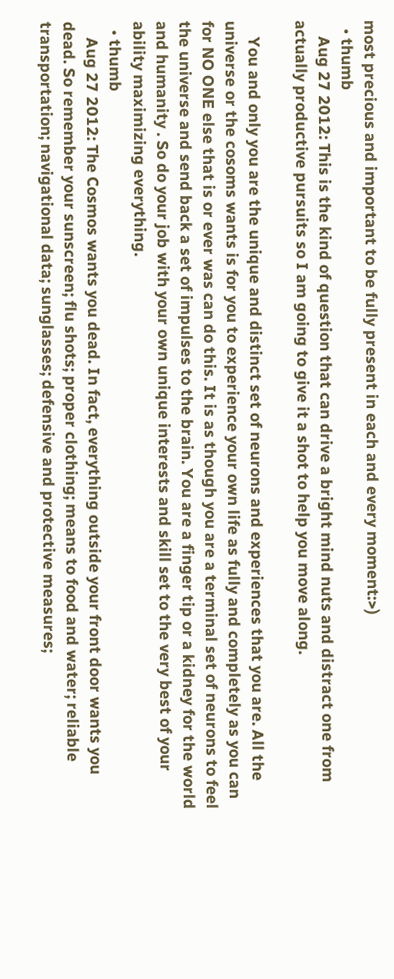most precious and important to be fully present in each and every moment:>)
  • thumb
    Aug 27 2012: This is the kind of question that can drive a bright mind nuts and distract one from actually productive pursuits so I am going to give it a shot to help you move along.

    You and only you are the unique and distinct set of neurons and experiences that you are. All the universe or the cosoms wants is for you to experience your own life as fully and completely as you can for NO ONE else that is or ever was can do this. It is as though you are a terminal set of neurons to feel the universe and send back a set of impulses to the brain. You are a finger tip or a kidney for the world and humanity . So do your job with your own unique interests and skill set to the very best of your ability maximizing everything.
  • thumb
    Aug 27 2012: The Cosmos wants you dead. In fact, everything outside your front door wants you dead. So remember your sunscreen; flu shots; proper clothing; means to food and water; reliable transportation; navigational data; sunglasses; defensive and protective measures;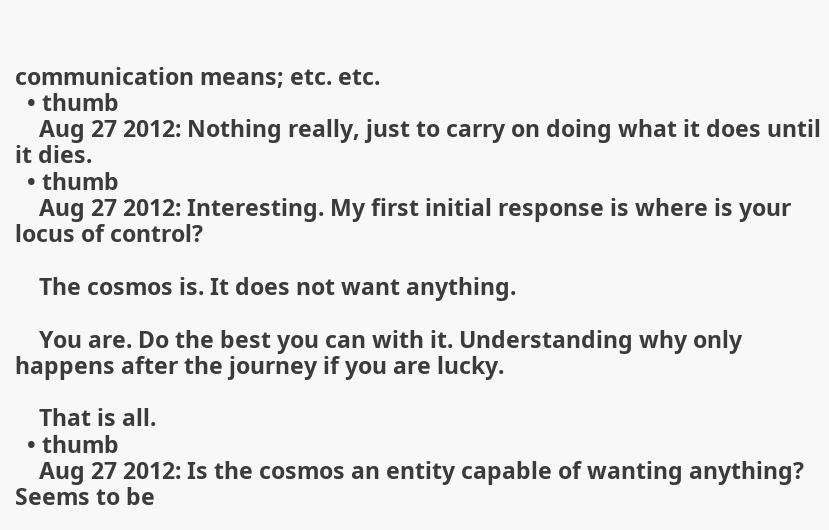communication means; etc. etc.
  • thumb
    Aug 27 2012: Nothing really, just to carry on doing what it does until it dies.
  • thumb
    Aug 27 2012: Interesting. My first initial response is where is your locus of control?

    The cosmos is. It does not want anything.

    You are. Do the best you can with it. Understanding why only happens after the journey if you are lucky.

    That is all.
  • thumb
    Aug 27 2012: Is the cosmos an entity capable of wanting anything? Seems to be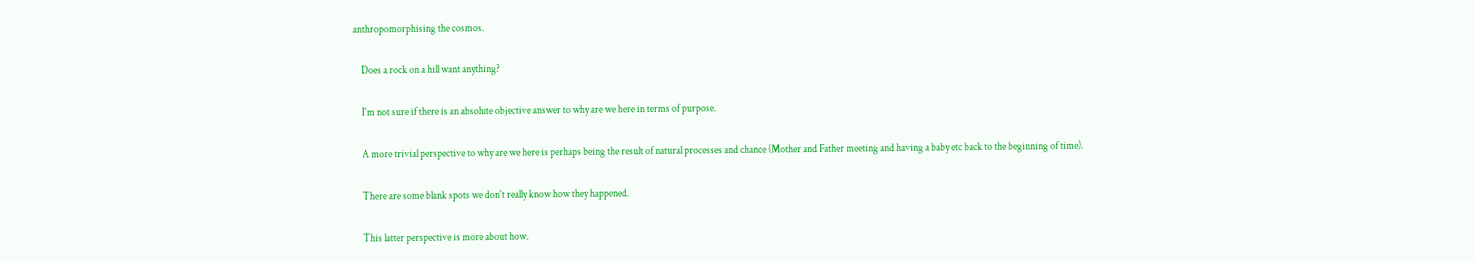anthropomorphising the cosmos.

    Does a rock on a hill want anything?

    I'm not sure if there is an absolute objective answer to why are we here in terms of purpose.

    A more trivial perspective to why are we here is perhaps being the result of natural processes and chance (Mother and Father meeting and having a baby etc back to the beginning of time).

    There are some blank spots we don't really know how they happened.

    This latter perspective is more about how.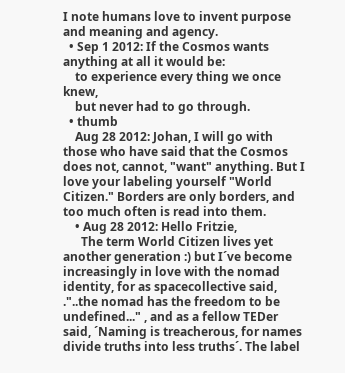I note humans love to invent purpose and meaning and agency.
  • Sep 1 2012: If the Cosmos wants anything at all it would be:
    to experience every thing we once knew,
    but never had to go through.
  • thumb
    Aug 28 2012: Johan, I will go with those who have said that the Cosmos does not, cannot, "want" anything. But I love your labeling yourself "World Citizen." Borders are only borders, and too much often is read into them.
    • Aug 28 2012: Hello Fritzie,
      The term World Citizen lives yet another generation :) but I´ve become increasingly in love with the nomad identity, for as spacecollective said, ."..the nomad has the freedom to be undefined..." , and as a fellow TEDer said, ´Naming is treacherous, for names divide truths into less truths´. The label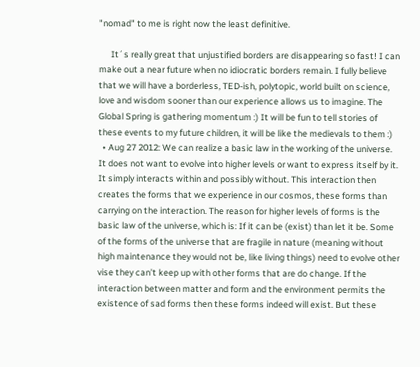"nomad" to me is right now the least definitive.

      It´s really great that unjustified borders are disappearing so fast! I can make out a near future when no idiocratic borders remain. I fully believe that we will have a borderless, TED-ish, polytopic, world built on science, love and wisdom sooner than our experience allows us to imagine. The Global Spring is gathering momentum :) It will be fun to tell stories of these events to my future children, it will be like the medievals to them :)
  • Aug 27 2012: We can realize a basic law in the working of the universe. It does not want to evolve into higher levels or want to express itself by it. It simply interacts within and possibly without. This interaction then creates the forms that we experience in our cosmos, these forms than carrying on the interaction. The reason for higher levels of forms is the basic law of the universe, which is: If it can be (exist) than let it be. Some of the forms of the universe that are fragile in nature (meaning without high maintenance they would not be, like living things) need to evolve other vise they can’t keep up with other forms that are do change. If the interaction between matter and form and the environment permits the existence of sad forms then these forms indeed will exist. But these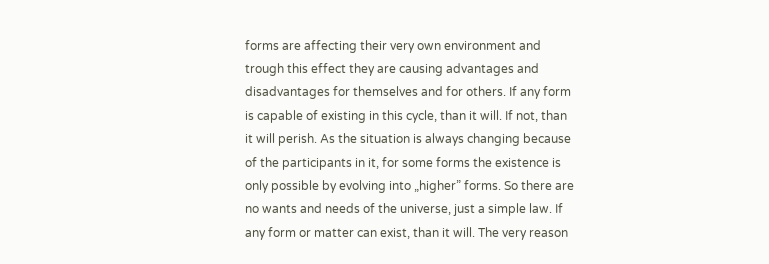forms are affecting their very own environment and trough this effect they are causing advantages and disadvantages for themselves and for others. If any form is capable of existing in this cycle, than it will. If not, than it will perish. As the situation is always changing because of the participants in it, for some forms the existence is only possible by evolving into „higher” forms. So there are no wants and needs of the universe, just a simple law. If any form or matter can exist, than it will. The very reason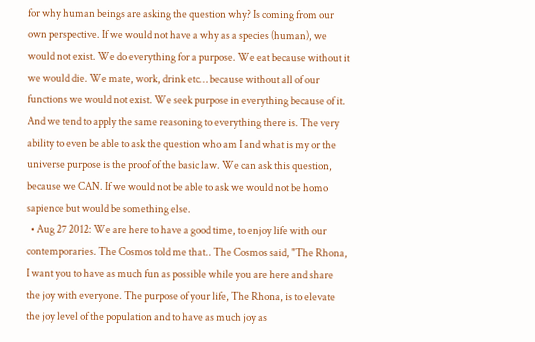for why human beings are asking the question why? Is coming from our own perspective. If we would not have a why as a species (human), we would not exist. We do everything for a purpose. We eat because without it we would die. We mate, work, drink etc… because without all of our functions we would not exist. We seek purpose in everything because of it. And we tend to apply the same reasoning to everything there is. The very ability to even be able to ask the question who am I and what is my or the universe purpose is the proof of the basic law. We can ask this question, because we CAN. If we would not be able to ask we would not be homo sapience but would be something else.
  • Aug 27 2012: We are here to have a good time, to enjoy life with our contemporaries. The Cosmos told me that.. The Cosmos said, "The Rhona, I want you to have as much fun as possible while you are here and share the joy with everyone. The purpose of your life, The Rhona, is to elevate the joy level of the population and to have as much joy as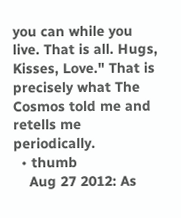you can while you live. That is all. Hugs, Kisses, Love." That is precisely what The Cosmos told me and retells me periodically.
  • thumb
    Aug 27 2012: As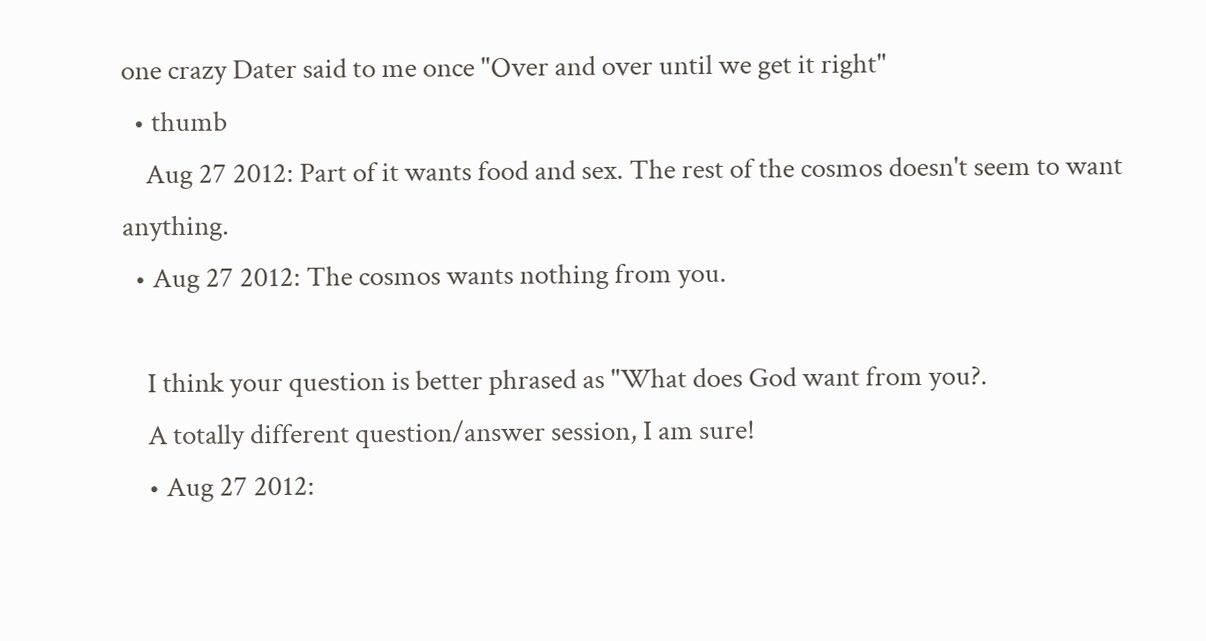one crazy Dater said to me once "Over and over until we get it right"
  • thumb
    Aug 27 2012: Part of it wants food and sex. The rest of the cosmos doesn't seem to want anything.
  • Aug 27 2012: The cosmos wants nothing from you.

    I think your question is better phrased as "What does God want from you?.
    A totally different question/answer session, I am sure!
    • Aug 27 2012: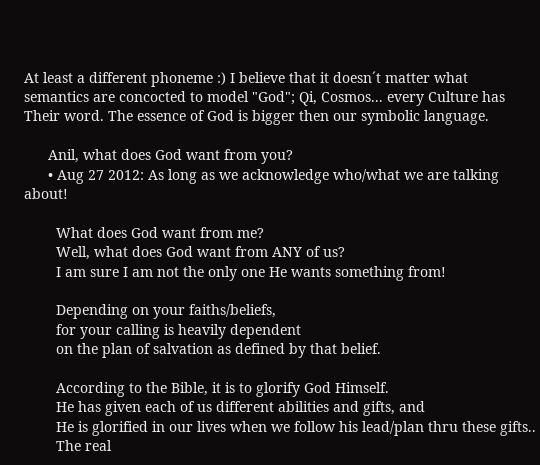At least a different phoneme :) I believe that it doesn´t matter what semantics are concocted to model "God"; Qi, Cosmos... every Culture has Their word. The essence of God is bigger then our symbolic language.

      Anil, what does God want from you?
      • Aug 27 2012: As long as we acknowledge who/what we are talking about!

        What does God want from me?
        Well, what does God want from ANY of us?
        I am sure I am not the only one He wants something from!

        Depending on your faiths/beliefs,
        for your calling is heavily dependent
        on the plan of salvation as defined by that belief.

        According to the Bible, it is to glorify God Himself.
        He has given each of us different abilities and gifts, and
        He is glorified in our lives when we follow his lead/plan thru these gifts..
        The real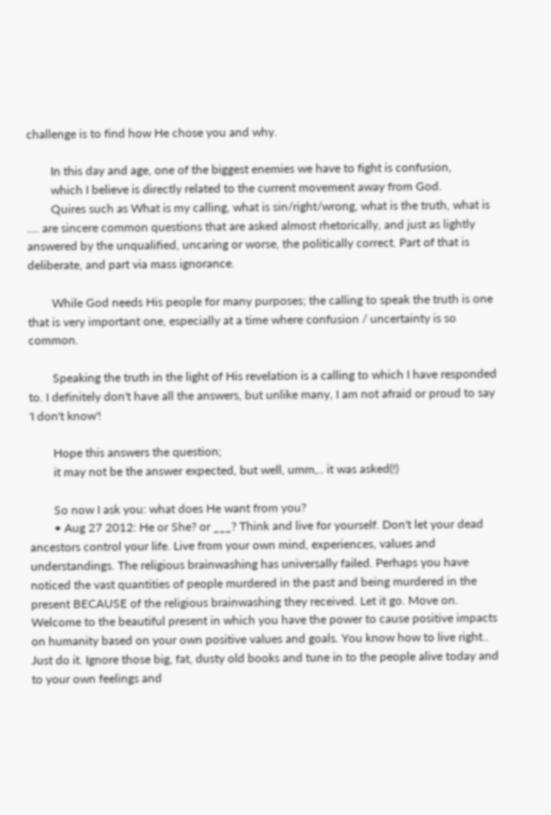challenge is to find how He chose you and why.

        In this day and age, one of the biggest enemies we have to fight is confusion,
        which I believe is directly related to the current movement away from God.
        Quires such as What is my calling, what is sin/right/wrong, what is the truth, what is .... are sincere common questions that are asked almost rhetorically, and just as lightly answered by the unqualified, uncaring or worse, the politically correct. Part of that is deliberate, and part via mass ignorance.

        While God needs His people for many purposes; the calling to speak the truth is one that is very important one, especially at a time where confusion / uncertainty is so common.

        Speaking the truth in the light of His revelation is a calling to which I have responded to. I definitely don't have all the answers, but unlike many, I am not afraid or proud to say 'I don't know'!

        Hope this answers the question;
        it may not be the answer expected, but well, umm,.. it was asked(!)

        So now I ask you: what does He want from you?
        • Aug 27 2012: He or She? or ___? Think and live for yourself. Don't let your dead ancestors control your life. Live from your own mind, experiences, values and understandings. The religious brainwashing has universally failed. Perhaps you have noticed the vast quantities of people murdered in the past and being murdered in the present BECAUSE of the religious brainwashing they received. Let it go. Move on. Welcome to the beautiful present in which you have the power to cause positive impacts on humanity based on your own positive values and goals. You know how to live right.. Just do it. Ignore those big, fat, dusty old books and tune in to the people alive today and to your own feelings and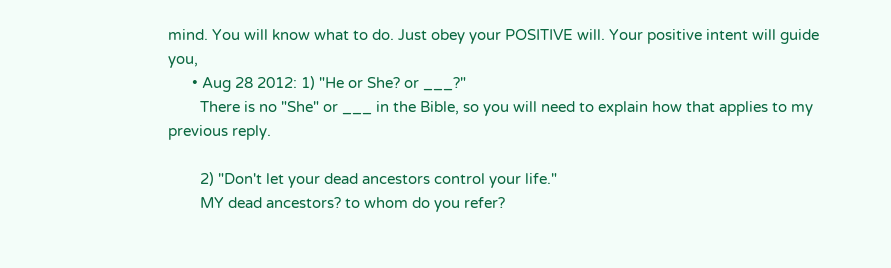mind. You will know what to do. Just obey your POSITIVE will. Your positive intent will guide you,
      • Aug 28 2012: 1) "He or She? or ___?"
        There is no "She" or ___ in the Bible, so you will need to explain how that applies to my previous reply.

        2) "Don't let your dead ancestors control your life."
        MY dead ancestors? to whom do you refer?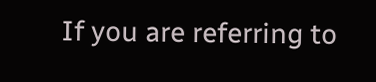If you are referring to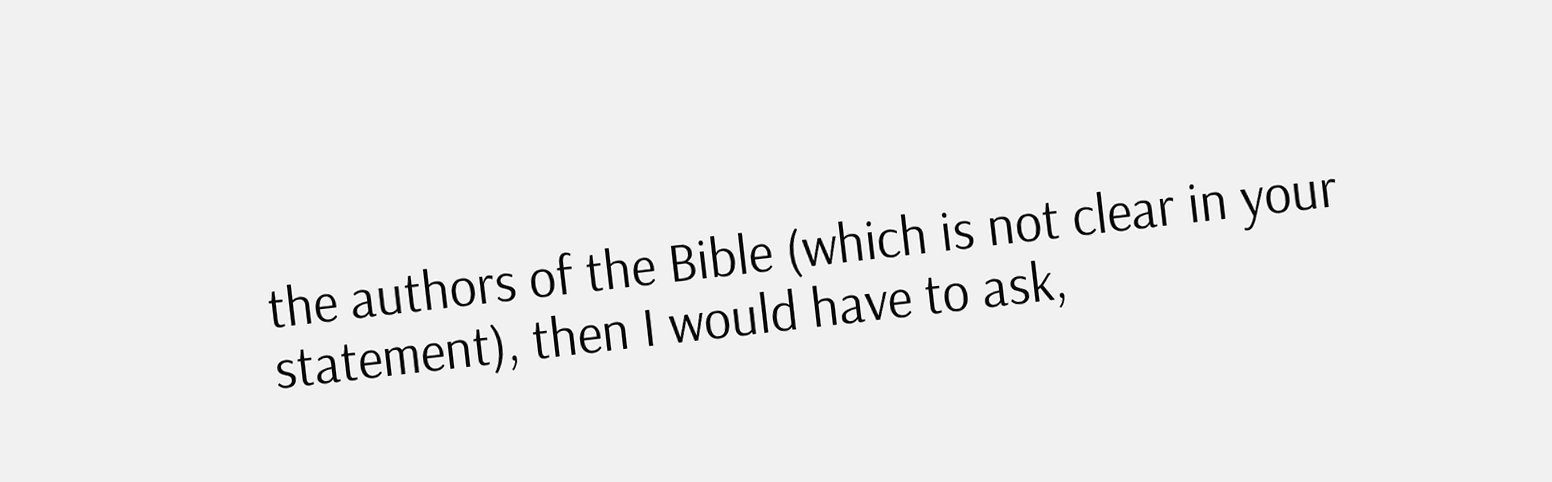the authors of the Bible (which is not clear in your statement), then I would have to ask,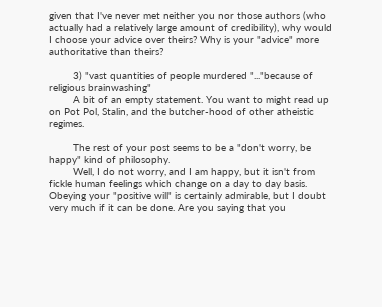given that I've never met neither you nor those authors (who actually had a relatively large amount of credibility), why would I choose your advice over theirs? Why is your "advice" more authoritative than theirs?

        3) "vast quantities of people murdered "..."because of religious brainwashing"
        A bit of an empty statement. You want to might read up on Pot Pol, Stalin, and the butcher-hood of other atheistic regimes.

        The rest of your post seems to be a "don't worry, be happy" kind of philosophy.
        Well, I do not worry, and I am happy, but it isn't from fickle human feelings which change on a day to day basis. Obeying your "positive will" is certainly admirable, but I doubt very much if it can be done. Are you saying that you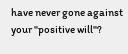have never gone against your "positive will"?